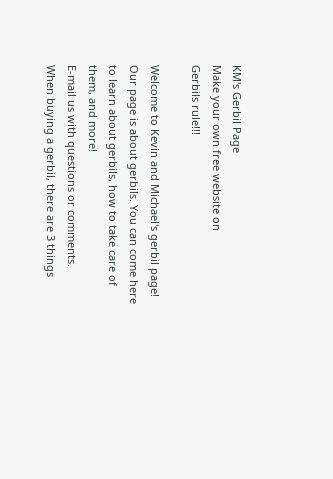KM's Gerbil Page
Make your own free website on
Gerbils rule!!!

Welcome to Kevin and Michael's gerbil page! Our page is about gerbils. You can come here to learn about gerbils, how to take care of them, and more!
E-mail us with questions or comments.
When buying a gerbil, there are 3 things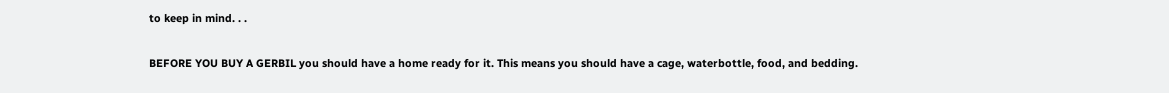to keep in mind. . .

BEFORE YOU BUY A GERBIL you should have a home ready for it. This means you should have a cage, waterbottle, food, and bedding.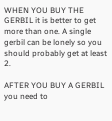WHEN YOU BUY THE GERBIL it is better to get more than one. A single gerbil can be lonely so you should probably get at least 2.

AFTER YOU BUY A GERBIL you need to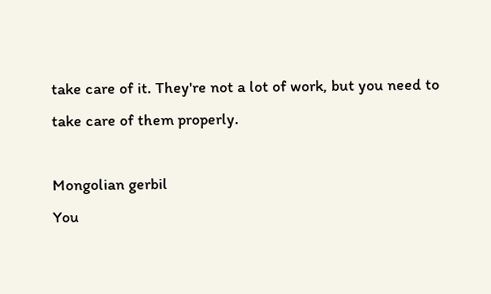take care of it. They're not a lot of work, but you need to take care of them properly.

Mongolian gerbil
You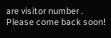are visitor number . Please come back soon!